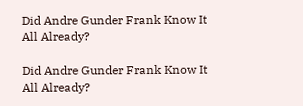Did Andre Gunder Frank Know It All Already?

Did Andre Gunder Frank Know It All Already?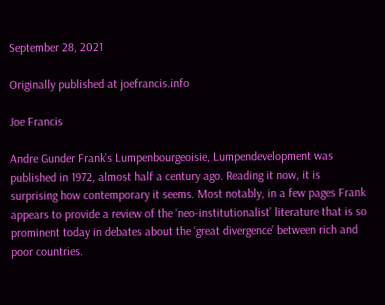September 28, 2021

Originally published at joefrancis.info

Joe Francis

Andre Gunder Frank’s Lumpenbourgeoisie, Lumpendevelopment was published in 1972, almost half a century ago. Reading it now, it is surprising how contemporary it seems. Most notably, in a few pages Frank appears to provide a review of the ‘neo-institutionalist’ literature that is so prominent today in debates about the ‘great divergence’ between rich and poor countries.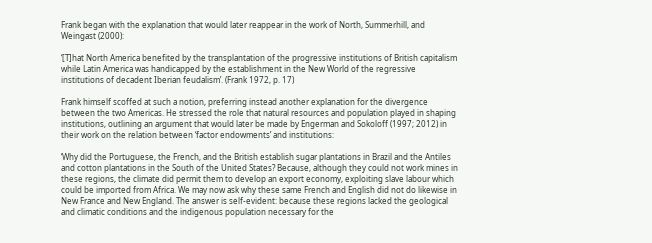Frank began with the explanation that would later reappear in the work of North, Summerhill, and Weingast (2000):

‘[T]hat North America benefited by the transplantation of the progressive institutions of British capitalism while Latin America was handicapped by the establishment in the New World of the regressive institutions of decadent Iberian feudalism’. (Frank 1972, p. 17)

Frank himself scoffed at such a notion, preferring instead another explanation for the divergence between the two Americas. He stressed the role that natural resources and population played in shaping institutions, outlining an argument that would later be made by Engerman and Sokoloff (1997; 2012) in their work on the relation between ‘factor endowments’ and institutions:

‘Why did the Portuguese, the French, and the British establish sugar plantations in Brazil and the Antiles and cotton plantations in the South of the United States? Because, although they could not work mines in these regions, the climate did permit them to develop an export economy, exploiting slave labour which could be imported from Africa. We may now ask why these same French and English did not do likewise in New France and New England. The answer is self-evident: because these regions lacked the geological and climatic conditions and the indigenous population necessary for the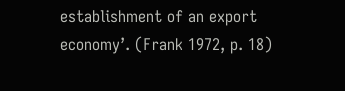establishment of an export economy’. (Frank 1972, p. 18)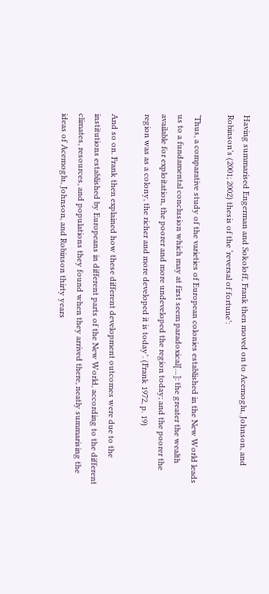Having summarised Engerman and Sokoloff, Frank then moved on to Acemoglu, Johnson, and Robinson’s (2001; 2002) thesis of the ‘reversal of fortune’:

‘Thus, a comparative study of the varieties of European colonies established in the New World leads us to a fundamental conclusion which may at first seem paradoxical[…]: the greater the wealth available for exploitation, the poorer and more undeveloped the region today; and the poorer the region was as a colony, the richer and more developed it is today’. (Frank 1972, p. 19)

And so on. Frank then explained how these different development outcomes were due to the institutions established by Europeans in different parts of the New World, according to the different climates, resources, and populations they found when they arrived there, neatly summarising the ideas of Acemoglu, Johnson, and Robinson thirty years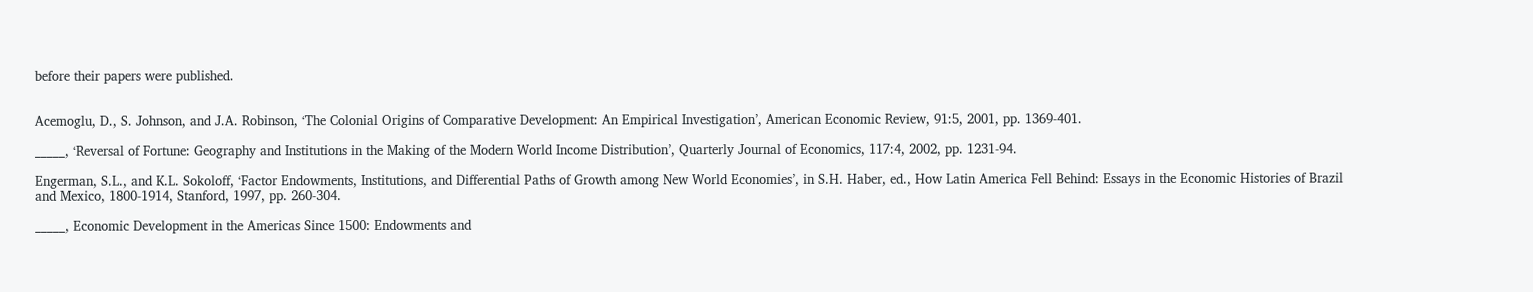before their papers were published.


Acemoglu, D., S. Johnson, and J.A. Robinson, ‘The Colonial Origins of Comparative Development: An Empirical Investigation’, American Economic Review, 91:5, 2001, pp. 1369-401.

_____, ‘Reversal of Fortune: Geography and Institutions in the Making of the Modern World Income Distribution’, Quarterly Journal of Economics, 117:4, 2002, pp. 1231-94.

Engerman, S.L., and K.L. Sokoloff, ‘Factor Endowments, Institutions, and Differential Paths of Growth among New World Economies’, in S.H. Haber, ed., How Latin America Fell Behind: Essays in the Economic Histories of Brazil and Mexico, 1800-1914, Stanford, 1997, pp. 260-304.

_____, Economic Development in the Americas Since 1500: Endowments and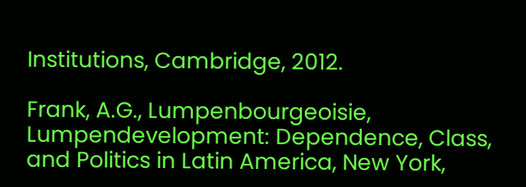Institutions, Cambridge, 2012.

Frank, A.G., Lumpenbourgeoisie, Lumpendevelopment: Dependence, Class, and Politics in Latin America, New York,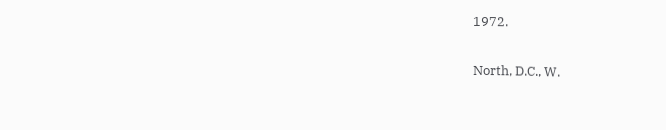1972.

North, D.C., W.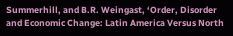Summerhill, and B.R. Weingast, ‘Order, Disorder and Economic Change: Latin America Versus North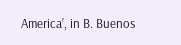America’, in B. Buenos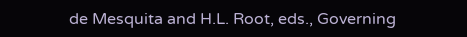de Mesquita and H.L. Root, eds., Governing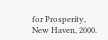for Prosperity, New Haven, 2000.